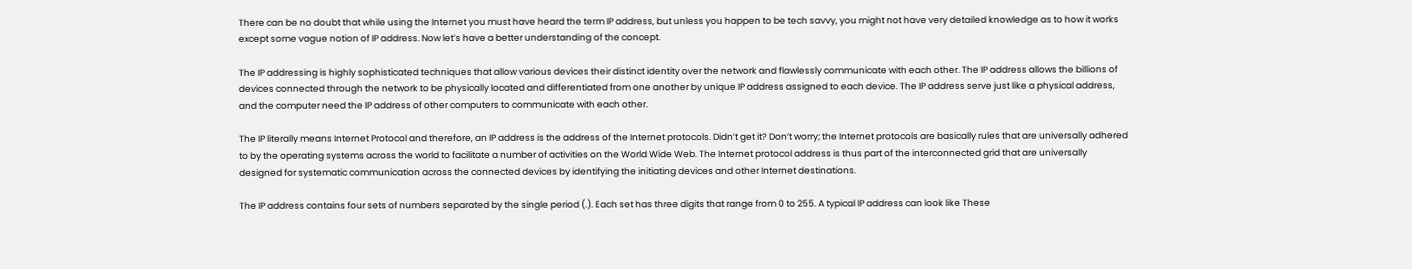There can be no doubt that while using the Internet you must have heard the term IP address, but unless you happen to be tech savvy, you might not have very detailed knowledge as to how it works except some vague notion of IP address. Now let’s have a better understanding of the concept.

The IP addressing is highly sophisticated techniques that allow various devices their distinct identity over the network and flawlessly communicate with each other. The IP address allows the billions of devices connected through the network to be physically located and differentiated from one another by unique IP address assigned to each device. The IP address serve just like a physical address, and the computer need the IP address of other computers to communicate with each other.

The IP literally means Internet Protocol and therefore, an IP address is the address of the Internet protocols. Didn’t get it? Don’t worry; the Internet protocols are basically rules that are universally adhered to by the operating systems across the world to facilitate a number of activities on the World Wide Web. The Internet protocol address is thus part of the interconnected grid that are universally designed for systematic communication across the connected devices by identifying the initiating devices and other Internet destinations.

The IP address contains four sets of numbers separated by the single period (.). Each set has three digits that range from 0 to 255. A typical IP address can look like These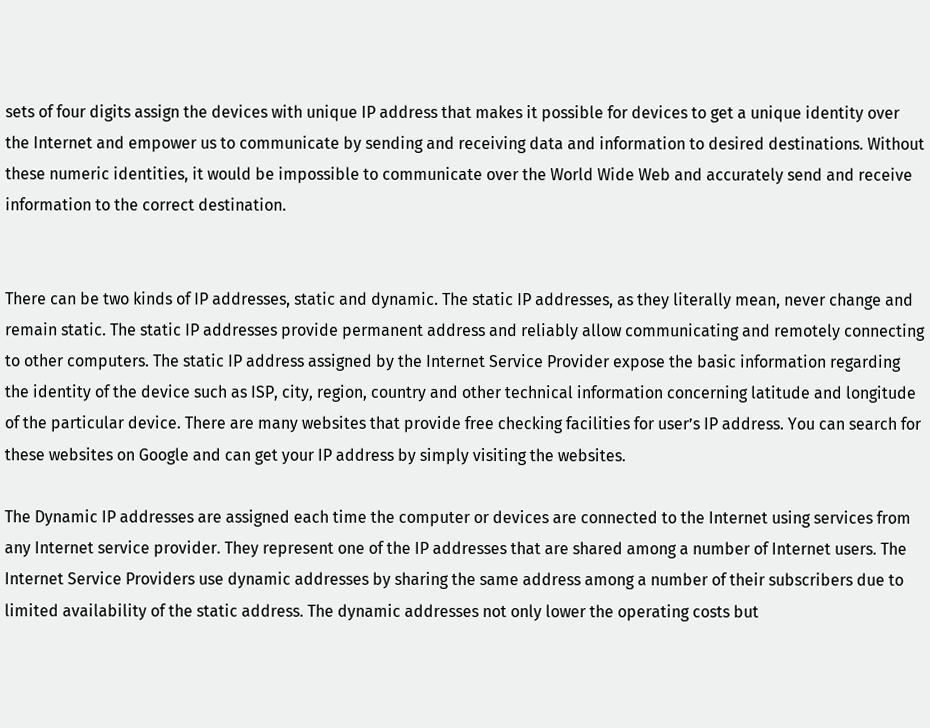sets of four digits assign the devices with unique IP address that makes it possible for devices to get a unique identity over the Internet and empower us to communicate by sending and receiving data and information to desired destinations. Without these numeric identities, it would be impossible to communicate over the World Wide Web and accurately send and receive information to the correct destination.


There can be two kinds of IP addresses, static and dynamic. The static IP addresses, as they literally mean, never change and remain static. The static IP addresses provide permanent address and reliably allow communicating and remotely connecting to other computers. The static IP address assigned by the Internet Service Provider expose the basic information regarding the identity of the device such as ISP, city, region, country and other technical information concerning latitude and longitude of the particular device. There are many websites that provide free checking facilities for user’s IP address. You can search for these websites on Google and can get your IP address by simply visiting the websites.

The Dynamic IP addresses are assigned each time the computer or devices are connected to the Internet using services from any Internet service provider. They represent one of the IP addresses that are shared among a number of Internet users. The Internet Service Providers use dynamic addresses by sharing the same address among a number of their subscribers due to limited availability of the static address. The dynamic addresses not only lower the operating costs but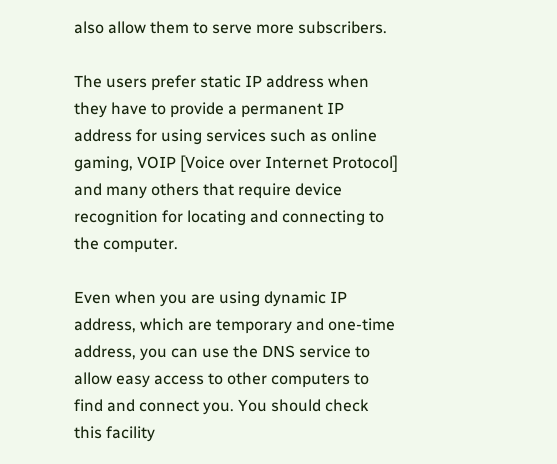also allow them to serve more subscribers.

The users prefer static IP address when they have to provide a permanent IP address for using services such as online gaming, VOIP [Voice over Internet Protocol] and many others that require device recognition for locating and connecting to the computer.

Even when you are using dynamic IP address, which are temporary and one-time address, you can use the DNS service to allow easy access to other computers to find and connect you. You should check this facility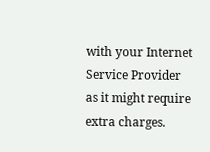with your Internet Service Provider as it might require extra charges.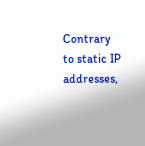Contrary to static IP addresses,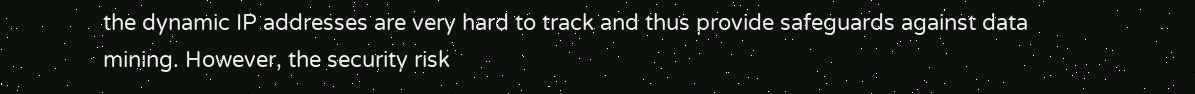the dynamic IP addresses are very hard to track and thus provide safeguards against data mining. However, the security risk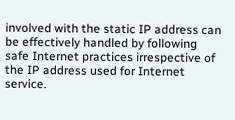involved with the static IP address can be effectively handled by following safe Internet practices irrespective of the IP address used for Internet service.